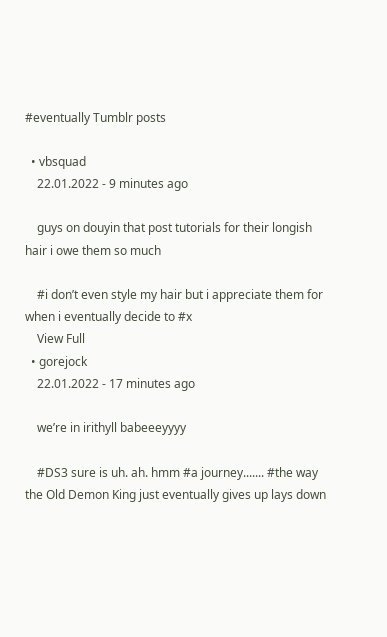#eventually Tumblr posts

  • vbsquad
    22.01.2022 - 9 minutes ago

    guys on douyin that post tutorials for their longish hair i owe them so much

    #i don’t even style my hair but i appreciate them for when i eventually decide to #x
    View Full
  • gorejock
    22.01.2022 - 17 minutes ago

    we’re in irithyll babeeeyyyy

    #DS3 sure is uh. ah. hmm #a journey....... #the way the Old Demon King just eventually gives up lays down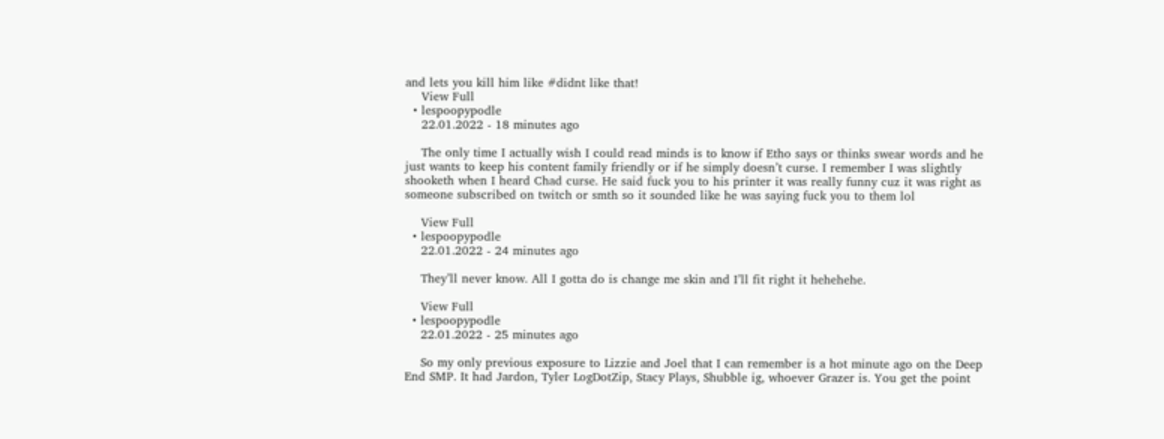and lets you kill him like #didnt like that!
    View Full
  • lespoopypodle
    22.01.2022 - 18 minutes ago

    The only time I actually wish I could read minds is to know if Etho says or thinks swear words and he just wants to keep his content family friendly or if he simply doesn’t curse. I remember I was slightly shooketh when I heard Chad curse. He said fuck you to his printer it was really funny cuz it was right as someone subscribed on twitch or smth so it sounded like he was saying fuck you to them lol

    View Full
  • lespoopypodle
    22.01.2022 - 24 minutes ago

    They’ll never know. All I gotta do is change me skin and I’ll fit right it hehehehe.

    View Full
  • lespoopypodle
    22.01.2022 - 25 minutes ago

    So my only previous exposure to Lizzie and Joel that I can remember is a hot minute ago on the Deep End SMP. It had Jardon, Tyler LogDotZip, Stacy Plays, Shubble ig, whoever Grazer is. You get the point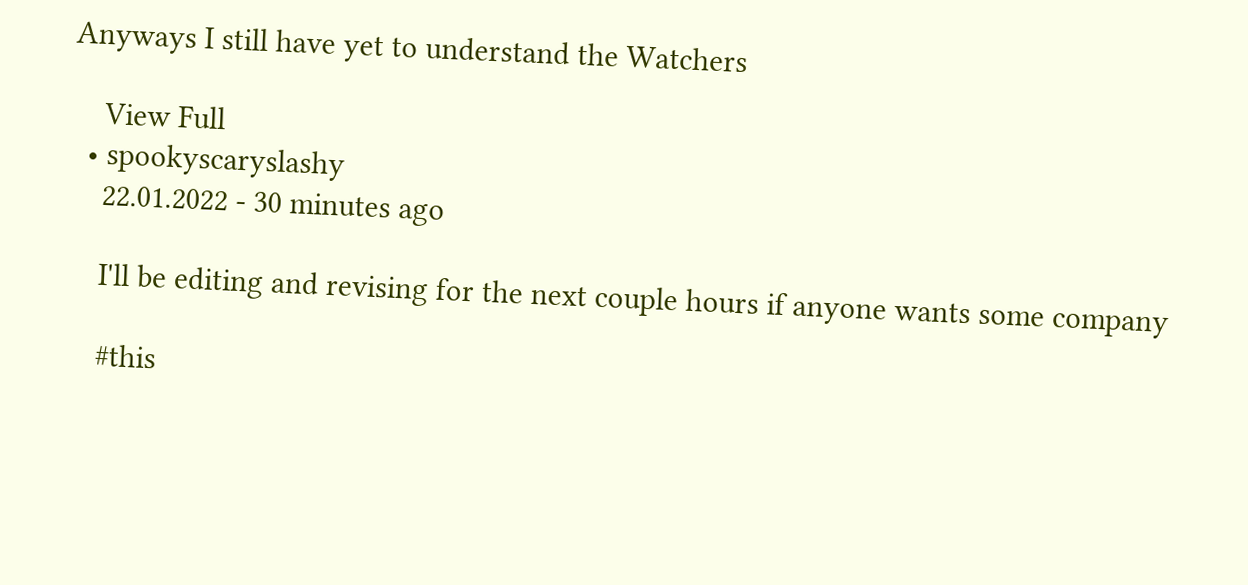Anyways I still have yet to understand the Watchers

    View Full
  • spookyscaryslashy
    22.01.2022 - 30 minutes ago

    I'll be editing and revising for the next couple hours if anyone wants some company

    #this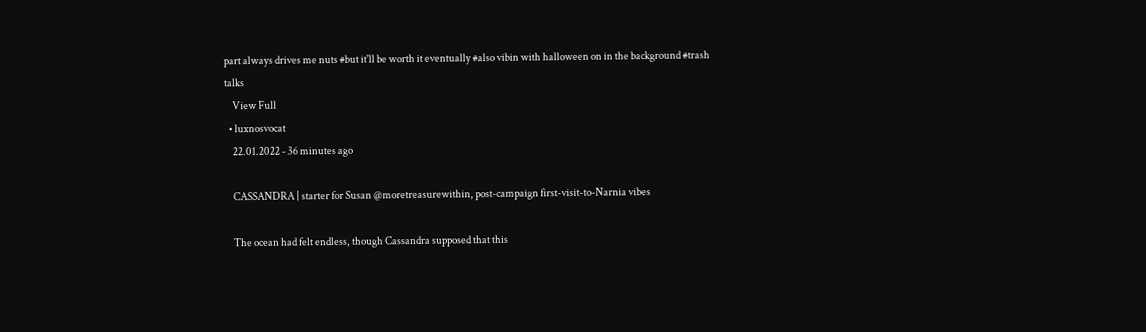part always drives me nuts #but it'll be worth it eventually #also vibin with halloween on in the background #trash talks
    View Full
  • luxnosvocat
    22.01.2022 - 36 minutes ago

    CASSANDRA | starter for Susan @moretreasurewithin, post-campaign first-visit-to-Narnia vibes

    The ocean had felt endless, though Cassandra supposed that this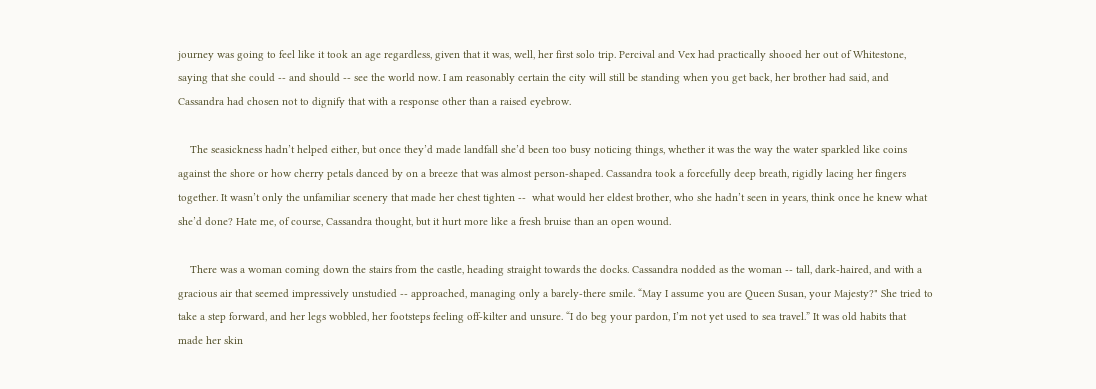journey was going to feel like it took an age regardless, given that it was, well, her first solo trip. Percival and Vex had practically shooed her out of Whitestone, saying that she could -- and should -- see the world now. I am reasonably certain the city will still be standing when you get back, her brother had said, and Cassandra had chosen not to dignify that with a response other than a raised eyebrow.

    The seasickness hadn’t helped either, but once they’d made landfall she’d been too busy noticing things, whether it was the way the water sparkled like coins against the shore or how cherry petals danced by on a breeze that was almost person-shaped. Cassandra took a forcefully deep breath, rigidly lacing her fingers together. It wasn’t only the unfamiliar scenery that made her chest tighten --  what would her eldest brother, who she hadn’t seen in years, think once he knew what she’d done? Hate me, of course, Cassandra thought, but it hurt more like a fresh bruise than an open wound.

    There was a woman coming down the stairs from the castle, heading straight towards the docks. Cassandra nodded as the woman -- tall, dark-haired, and with a gracious air that seemed impressively unstudied -- approached, managing only a barely-there smile. “May I assume you are Queen Susan, your Majesty?" She tried to take a step forward, and her legs wobbled, her footsteps feeling off-kilter and unsure. “I do beg your pardon, I’m not yet used to sea travel.” It was old habits that made her skin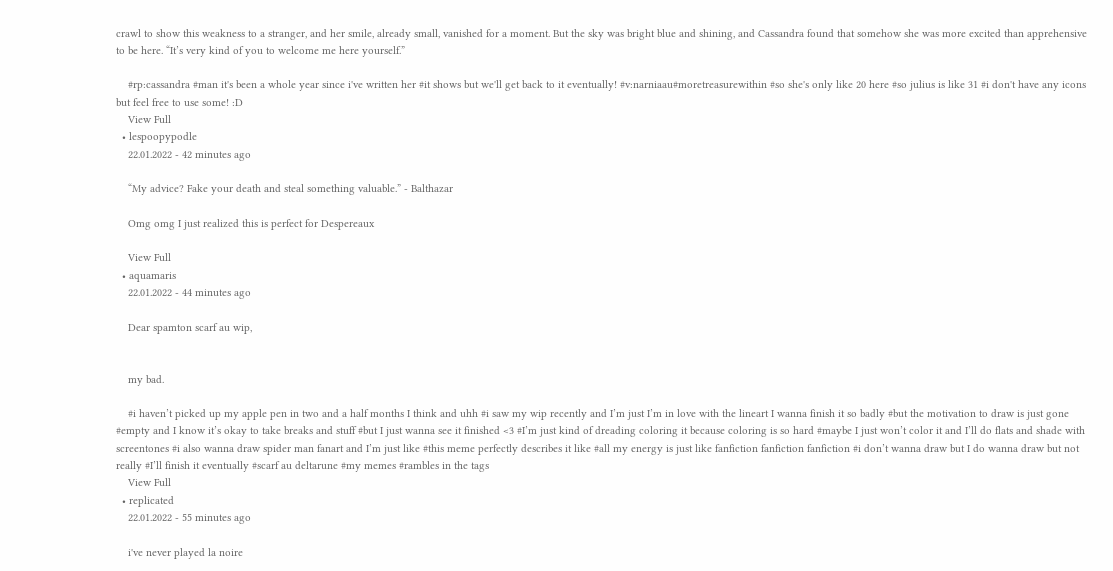crawl to show this weakness to a stranger, and her smile, already small, vanished for a moment. But the sky was bright blue and shining, and Cassandra found that somehow she was more excited than apprehensive to be here. “It’s very kind of you to welcome me here yourself.”

    #rp:cassandra #man it's been a whole year since i've written her #it shows but we'll get back to it eventually! #v:narniaau#moretreasurewithin #so she's only like 20 here #so julius is like 31 #i don't have any icons but feel free to use some! :D
    View Full
  • lespoopypodle
    22.01.2022 - 42 minutes ago

    “My advice? Fake your death and steal something valuable.” - Balthazar

    Omg omg I just realized this is perfect for Despereaux

    View Full
  • aquamaris
    22.01.2022 - 44 minutes ago

    Dear spamton scarf au wip,


    my bad.

    #i haven’t picked up my apple pen in two and a half months I think and uhh #i saw my wip recently and I’m just I’m in love with the lineart I wanna finish it so badly #but the motivation to draw is just gone #empty and I know it’s okay to take breaks and stuff #but I just wanna see it finished <3 #I’m just kind of dreading coloring it because coloring is so hard #maybe I just won’t color it and I’ll do flats and shade with screentones #i also wanna draw spider man fanart and I’m just like #this meme perfectly describes it like #all my energy is just like fanfiction fanfiction fanfiction #i don’t wanna draw but I do wanna draw but not really #I’ll finish it eventually #scarf au deltarune #my memes #rambles in the tags
    View Full
  • replicated
    22.01.2022 - 55 minutes ago

    i've never played la noire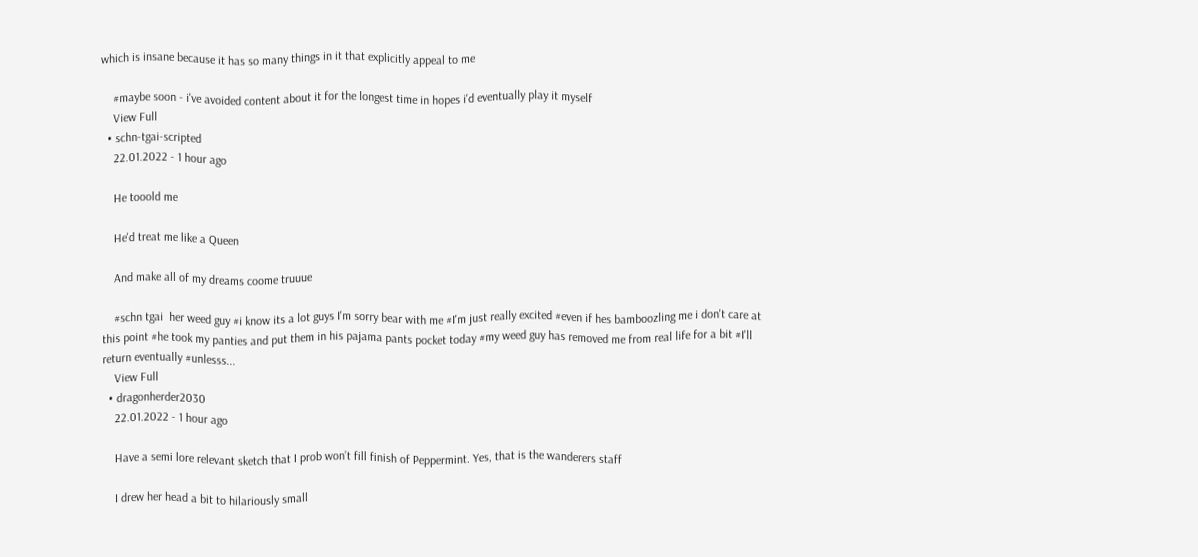which is insane because it has so many things in it that explicitly appeal to me

    #maybe soon - i've avoided content about it for the longest time in hopes i'd eventually play it myself
    View Full
  • schn-tgai-scripted
    22.01.2022 - 1 hour ago

    He tooold me

    He'd treat me like a Queen

    And make all of my dreams coome truuue

    #schn tgai  her weed guy #i know its a lot guys I'm sorry bear with me #I'm just really excited #even if hes bamboozling me i don't care at this point #he took my panties and put them in his pajama pants pocket today #my weed guy has removed me from real life for a bit #I'll return eventually #unlesss...
    View Full
  • dragonherder2030
    22.01.2022 - 1 hour ago

    Have a semi lore relevant sketch that I prob won’t fill finish of Peppermint. Yes, that is the wanderers staff

    I drew her head a bit to hilariously small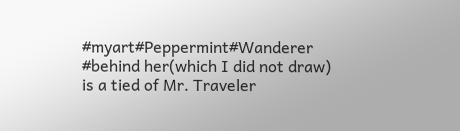#myart#Peppermint#Wanderer #behind her(which I did not draw) is a tied of Mr. Traveler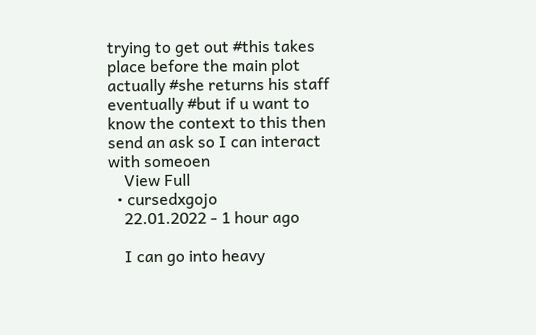trying to get out #this takes place before the main plot actually #she returns his staff eventually #but if u want to know the context to this then send an ask so I can interact with someoen
    View Full
  • cursedxgojo
    22.01.2022 - 1 hour ago

    I can go into heavy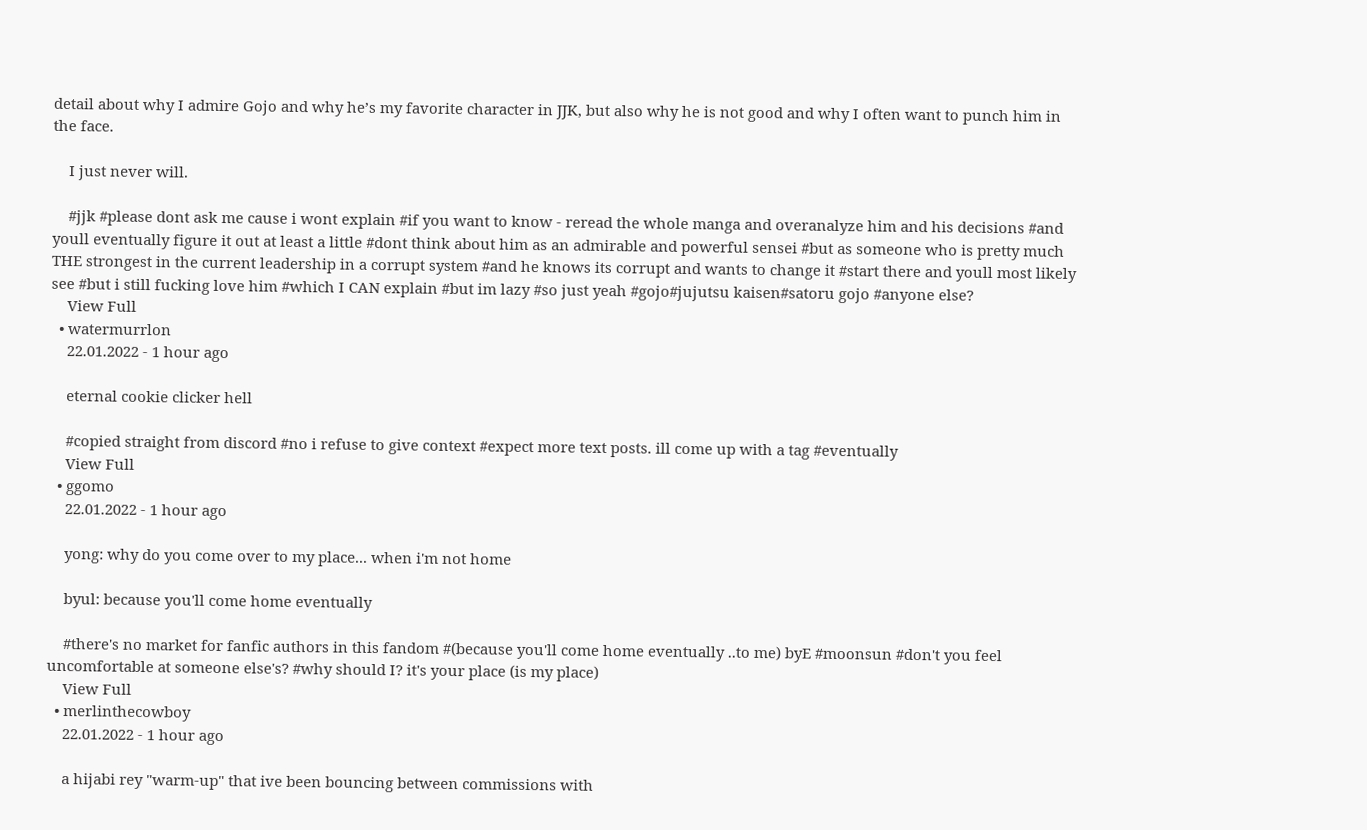detail about why I admire Gojo and why he’s my favorite character in JJK, but also why he is not good and why I often want to punch him in the face.

    I just never will.

    #jjk #please dont ask me cause i wont explain #if you want to know - reread the whole manga and overanalyze him and his decisions #and youll eventually figure it out at least a little #dont think about him as an admirable and powerful sensei #but as someone who is pretty much THE strongest in the current leadership in a corrupt system #and he knows its corrupt and wants to change it #start there and youll most likely see #but i still fucking love him #which I CAN explain #but im lazy #so just yeah #gojo#jujutsu kaisen#satoru gojo #anyone else?
    View Full
  • watermurrlon
    22.01.2022 - 1 hour ago

    eternal cookie clicker hell

    #copied straight from discord #no i refuse to give context #expect more text posts. ill come up with a tag #eventually
    View Full
  • ggomo
    22.01.2022 - 1 hour ago

    yong: why do you come over to my place... when i'm not home

    byul: because you'll come home eventually

    #there's no market for fanfic authors in this fandom #(because you'll come home eventually ..to me) byE #moonsun #don't you feel uncomfortable at someone else's? #why should I? it's your place (is my place)
    View Full
  • merlinthecowboy
    22.01.2022 - 1 hour ago

    a hijabi rey "warm-up" that ive been bouncing between commissions with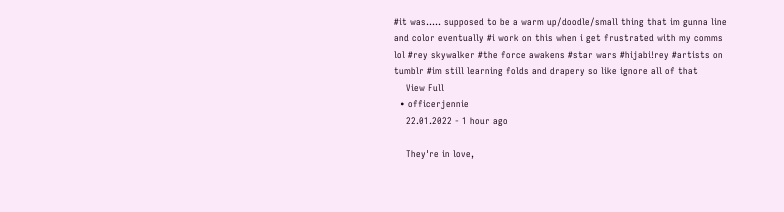#it was..... supposed to be a warm up/doodle/small thing that im gunna line and color eventually #i work on this when i get frustrated with my comms lol #rey skywalker #the force awakens #star wars #hijabi!rey #artists on tumblr #im still learning folds and drapery so like ignore all of that
    View Full
  • officerjennie
    22.01.2022 - 1 hour ago

    They're in love,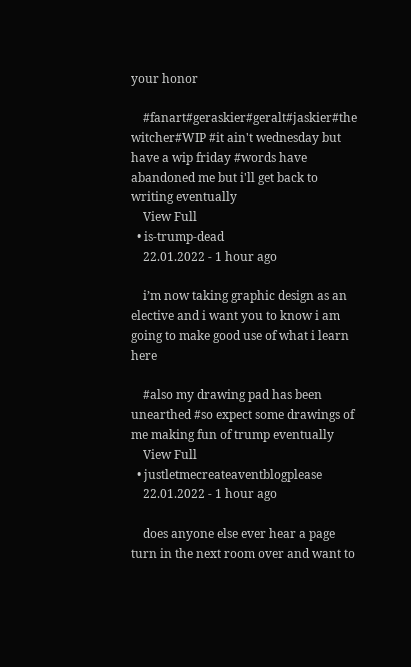your honor

    #fanart#geraskier#geralt#jaskier#the witcher#WIP #it ain't wednesday but have a wip friday #words have abandoned me but i'll get back to writing eventually
    View Full
  • is-trump-dead
    22.01.2022 - 1 hour ago

    i’m now taking graphic design as an elective and i want you to know i am going to make good use of what i learn here

    #also my drawing pad has been unearthed #so expect some drawings of me making fun of trump eventually
    View Full
  • justletmecreateaventblogplease
    22.01.2022 - 1 hour ago

    does anyone else ever hear a page turn in the next room over and want to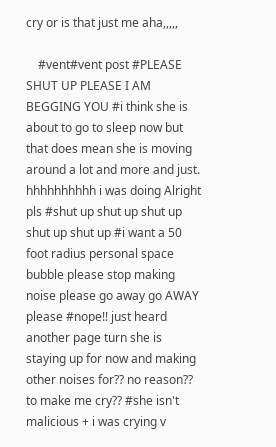cry or is that just me aha,,,,,

    #vent#vent post #PLEASE SHUT UP PLEASE I AM BEGGING YOU #i think she is about to go to sleep now but that does mean she is moving around a lot and more and just. hhhhhhhhhh i was doing Alright pls #shut up shut up shut up shut up shut up #i want a 50 foot radius personal space bubble please stop making noise please go away go AWAY please #nope!! just heard another page turn she is staying up for now and making other noises for?? no reason?? to make me cry?? #she isn't malicious + i was crying v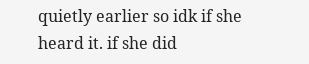quietly earlier so idk if she heard it. if she did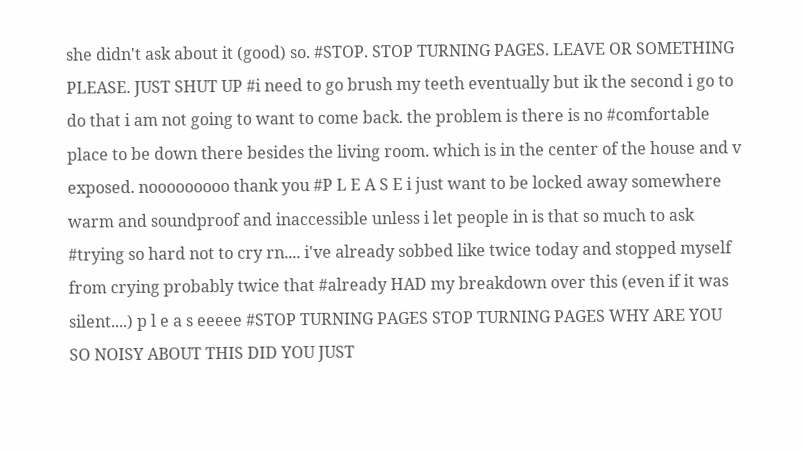she didn't ask about it (good) so. #STOP. STOP TURNING PAGES. LEAVE OR SOMETHING PLEASE. JUST SHUT UP #i need to go brush my teeth eventually but ik the second i go to do that i am not going to want to come back. the problem is there is no #comfortable place to be down there besides the living room. which is in the center of the house and v exposed. nooooooooo thank you #P L E A S E i just want to be locked away somewhere warm and soundproof and inaccessible unless i let people in is that so much to ask #trying so hard not to cry rn.... i've already sobbed like twice today and stopped myself from crying probably twice that #already HAD my breakdown over this (even if it was silent....) p l e a s eeeee #STOP TURNING PAGES STOP TURNING PAGES WHY ARE YOU SO NOISY ABOUT THIS DID YOU JUST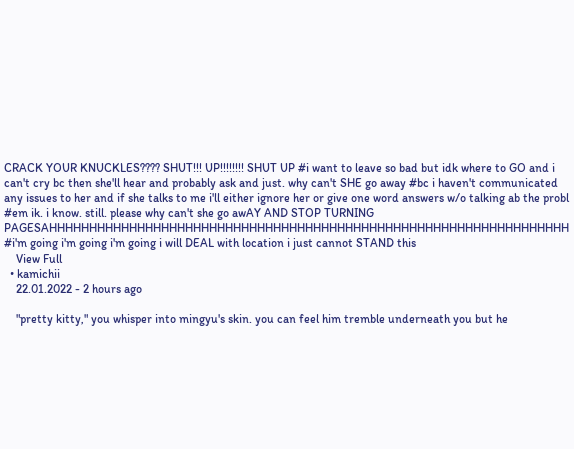CRACK YOUR KNUCKLES???? SHUT!!! UP!!!!!!!! SHUT UP #i want to leave so bad but idk where to GO and i can't cry bc then she'll hear and probably ask and just. why can't SHE go away #bc i haven't communicated any issues to her and if she talks to me i'll either ignore her or give one word answers w/o talking ab the probl #em ik. i know. still. please why can't she go awAY AND STOP TURNING PAGESAHHHHHHHHHHHHHHHHHHHHHHHHHHHHHHHHHHHHHHHHHHHHHHHHHHHHHHHHHHHHHHHHH #i'm going i'm going i'm going i will DEAL with location i just cannot STAND this
    View Full
  • kamichii
    22.01.2022 - 2 hours ago

    "pretty kitty," you whisper into mingyu's skin. you can feel him tremble underneath you but he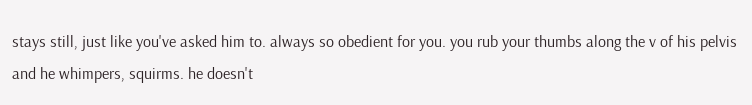stays still, just like you've asked him to. always so obedient for you. you rub your thumbs along the v of his pelvis and he whimpers, squirms. he doesn't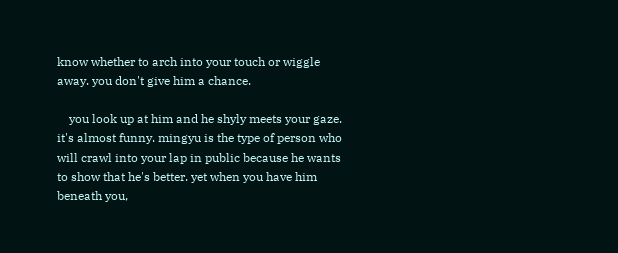know whether to arch into your touch or wiggle away. you don't give him a chance.

    you look up at him and he shyly meets your gaze. it's almost funny. mingyu is the type of person who will crawl into your lap in public because he wants to show that he's better. yet when you have him beneath you,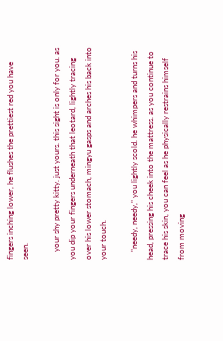fingers inching lower, he flushes the prettiest red you have seen.

    your shy pretty kitty. just yours. this sight is only for you. as you dip your fingers underneath that leotard, lightly tracing over his lower stomach, mingyu gasps and arches his back into your touch.

    "needy, needy," you lightly scold. he whimpers and turns his head, pressing his cheek into the mattress. as you continue to trace his skin, you can feel as he physically restrains himself from moving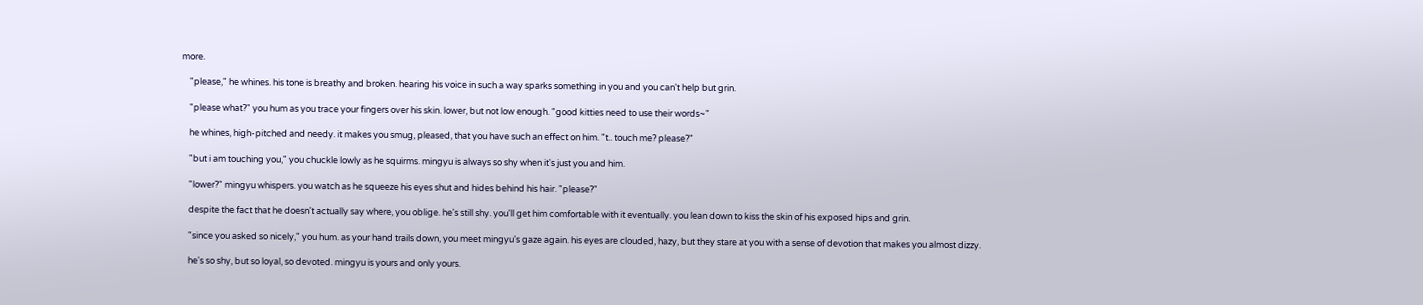more.

    "please," he whines. his tone is breathy and broken. hearing his voice in such a way sparks something in you and you can't help but grin.

    "please what?" you hum as you trace your fingers over his skin. lower, but not low enough. "good kitties need to use their words~"

    he whines, high-pitched and needy. it makes you smug, pleased, that you have such an effect on him. "t.. touch me? please?"

    "but i am touching you," you chuckle lowly as he squirms. mingyu is always so shy when it's just you and him.

    "lower?" mingyu whispers. you watch as he squeeze his eyes shut and hides behind his hair. "please?"

    despite the fact that he doesn't actually say where, you oblige. he's still shy. you'll get him comfortable with it eventually. you lean down to kiss the skin of his exposed hips and grin.

    "since you asked so nicely," you hum. as your hand trails down, you meet mingyu's gaze again. his eyes are clouded, hazy, but they stare at you with a sense of devotion that makes you almost dizzy.

    he's so shy, but so loyal, so devoted. mingyu is yours and only yours.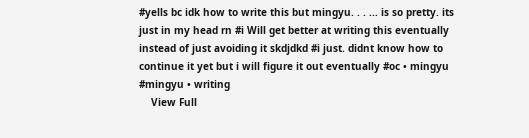#yells bc idk how to write this but mingyu. . . ... is so pretty. its just in my head rn #i Will get better at writing this eventually instead of just avoiding it skdjdkd #i just. didnt know how to continue it yet but i will figure it out eventually #oc • mingyu #mingyu • writing
    View Full